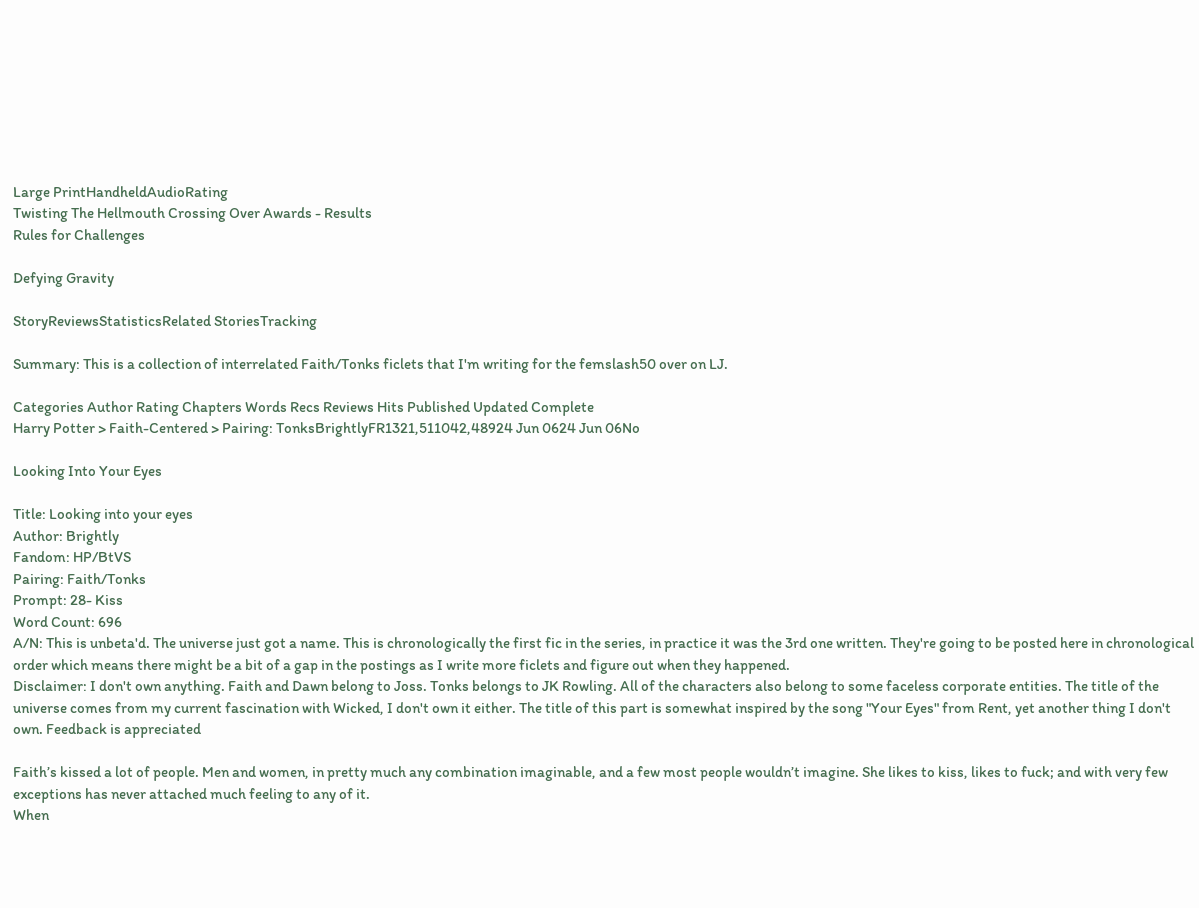Large PrintHandheldAudioRating
Twisting The Hellmouth Crossing Over Awards - Results
Rules for Challenges

Defying Gravity

StoryReviewsStatisticsRelated StoriesTracking

Summary: This is a collection of interrelated Faith/Tonks ficlets that I'm writing for the femslash50 over on LJ.

Categories Author Rating Chapters Words Recs Reviews Hits Published Updated Complete
Harry Potter > Faith-Centered > Pairing: TonksBrightlyFR1321,511042,48924 Jun 0624 Jun 06No

Looking Into Your Eyes

Title: Looking into your eyes
Author: Brightly
Fandom: HP/BtVS
Pairing: Faith/Tonks
Prompt: 28- Kiss
Word Count: 696
A/N: This is unbeta'd. The universe just got a name. This is chronologically the first fic in the series, in practice it was the 3rd one written. They're going to be posted here in chronological order which means there might be a bit of a gap in the postings as I write more ficlets and figure out when they happened.
Disclaimer: I don't own anything. Faith and Dawn belong to Joss. Tonks belongs to JK Rowling. All of the characters also belong to some faceless corporate entities. The title of the universe comes from my current fascination with Wicked, I don't own it either. The title of this part is somewhat inspired by the song "Your Eyes" from Rent, yet another thing I don't own. Feedback is appreciated

Faith’s kissed a lot of people. Men and women, in pretty much any combination imaginable, and a few most people wouldn’t imagine. She likes to kiss, likes to fuck; and with very few exceptions has never attached much feeling to any of it.
When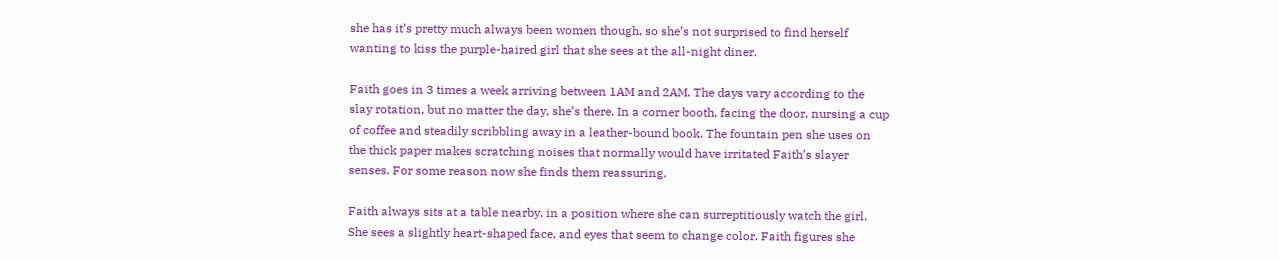she has it’s pretty much always been women though, so she’s not surprised to find herself wanting to kiss the purple-haired girl that she sees at the all-night diner.

Faith goes in 3 times a week arriving between 1AM and 2AM. The days vary according to the slay rotation, but no matter the day, she’s there. In a corner booth, facing the door, nursing a cup of coffee and steadily scribbling away in a leather-bound book. The fountain pen she uses on the thick paper makes scratching noises that normally would have irritated Faith’s slayer senses. For some reason now she finds them reassuring.

Faith always sits at a table nearby, in a position where she can surreptitiously watch the girl. She sees a slightly heart-shaped face, and eyes that seem to change color. Faith figures she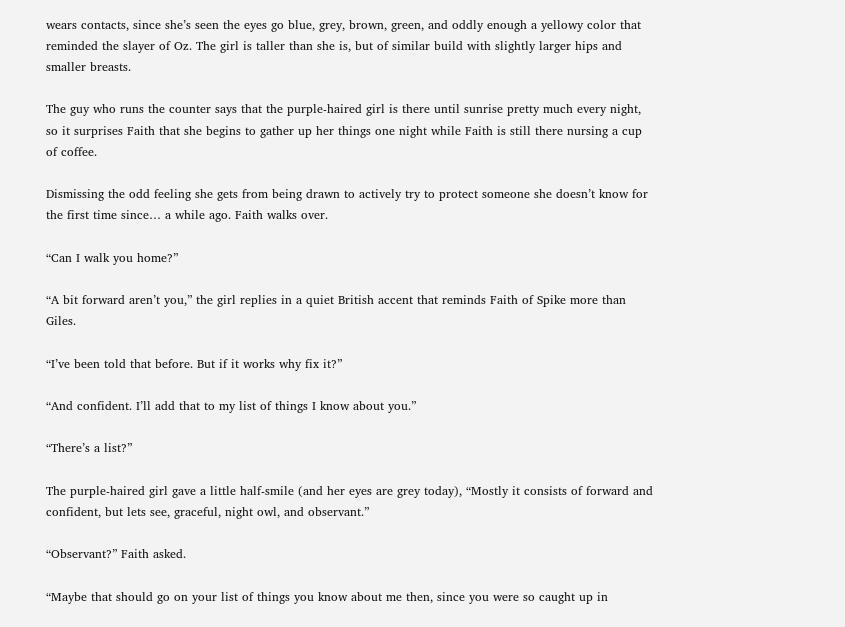wears contacts, since she’s seen the eyes go blue, grey, brown, green, and oddly enough a yellowy color that reminded the slayer of Oz. The girl is taller than she is, but of similar build with slightly larger hips and smaller breasts.

The guy who runs the counter says that the purple-haired girl is there until sunrise pretty much every night, so it surprises Faith that she begins to gather up her things one night while Faith is still there nursing a cup of coffee.

Dismissing the odd feeling she gets from being drawn to actively try to protect someone she doesn’t know for the first time since… a while ago. Faith walks over.

“Can I walk you home?”

“A bit forward aren’t you,” the girl replies in a quiet British accent that reminds Faith of Spike more than Giles.

“I’ve been told that before. But if it works why fix it?”

“And confident. I’ll add that to my list of things I know about you.”

“There’s a list?”

The purple-haired girl gave a little half-smile (and her eyes are grey today), “Mostly it consists of forward and confident, but lets see, graceful, night owl, and observant.”

“Observant?” Faith asked.

“Maybe that should go on your list of things you know about me then, since you were so caught up in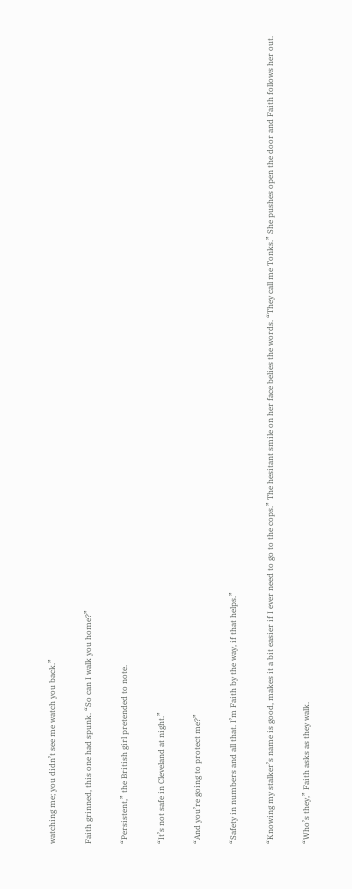watching me; you didn’t see me watch you back.”

Faith grinned, this one had spunk. “So can I walk you home?”

“Persistent,” the British girl pretended to note.

“It’s not safe in Cleveland at night.”

“And you’re going to protect me?”

“Safety in numbers and all that. I’m Faith by the way, if that helps.”

“Knowing my stalker’s name is good, makes it a bit easier if I ever need to go to the cops.” The hesitant smile on her face belies the words. “They call me Tonks.” She pushes open the door and Faith follows her out.

“Who’s they,” Faith asks as they walk.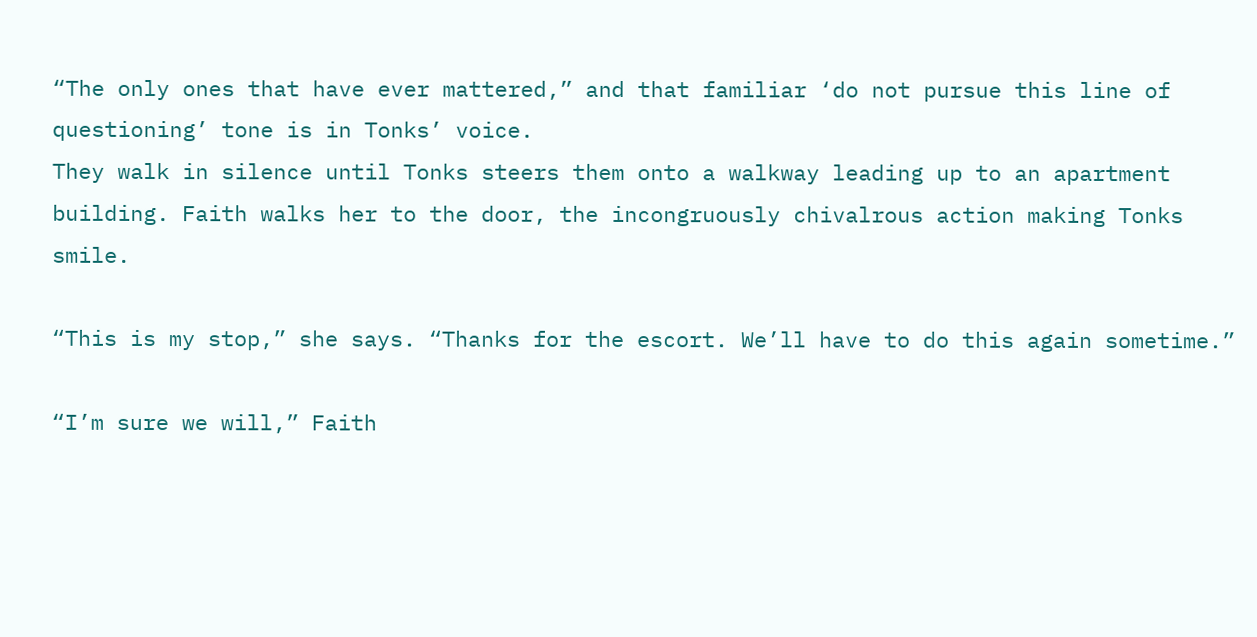“The only ones that have ever mattered,” and that familiar ‘do not pursue this line of questioning’ tone is in Tonks’ voice.
They walk in silence until Tonks steers them onto a walkway leading up to an apartment building. Faith walks her to the door, the incongruously chivalrous action making Tonks smile.

“This is my stop,” she says. “Thanks for the escort. We’ll have to do this again sometime.”

“I’m sure we will,” Faith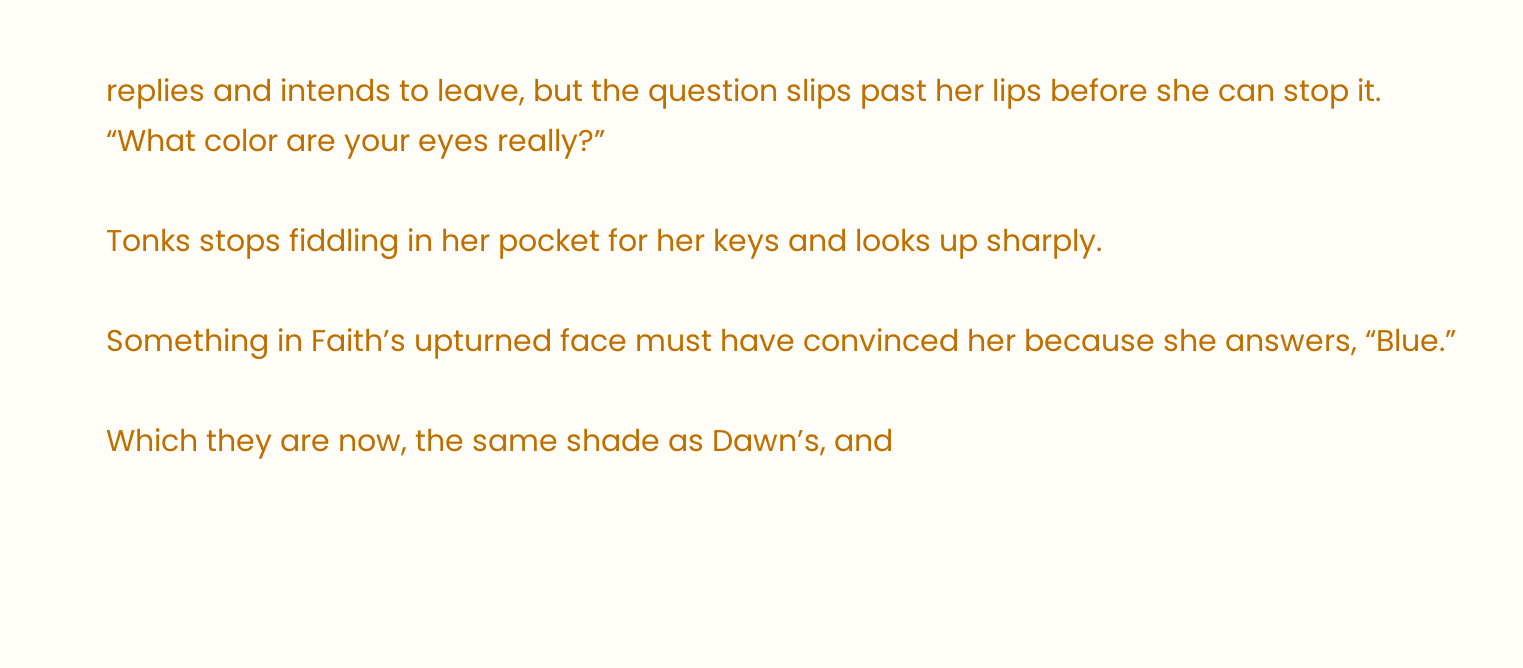replies and intends to leave, but the question slips past her lips before she can stop it.
“What color are your eyes really?”

Tonks stops fiddling in her pocket for her keys and looks up sharply.

Something in Faith’s upturned face must have convinced her because she answers, “Blue.”

Which they are now, the same shade as Dawn’s, and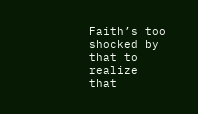Faith’s too shocked by that to realize that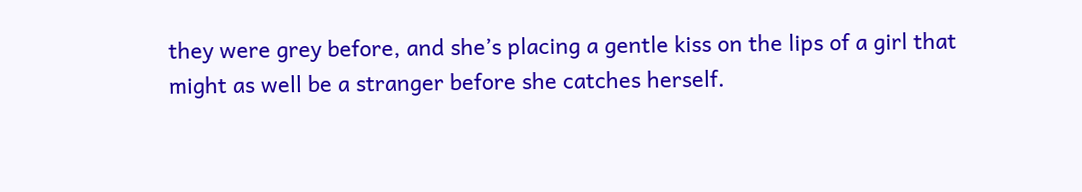they were grey before, and she’s placing a gentle kiss on the lips of a girl that might as well be a stranger before she catches herself.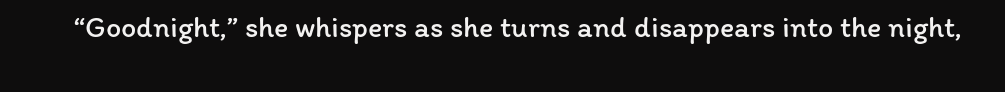“Goodnight,” she whispers as she turns and disappears into the night,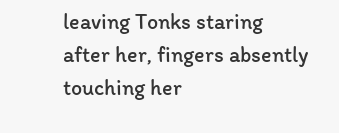leaving Tonks staring after her, fingers absently touching her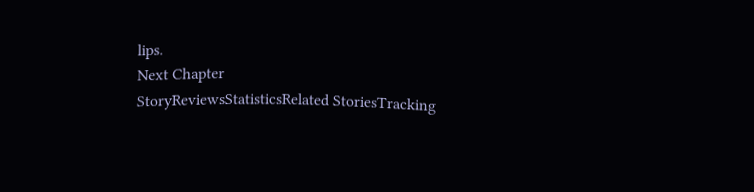lips.
Next Chapter
StoryReviewsStatisticsRelated StoriesTracking